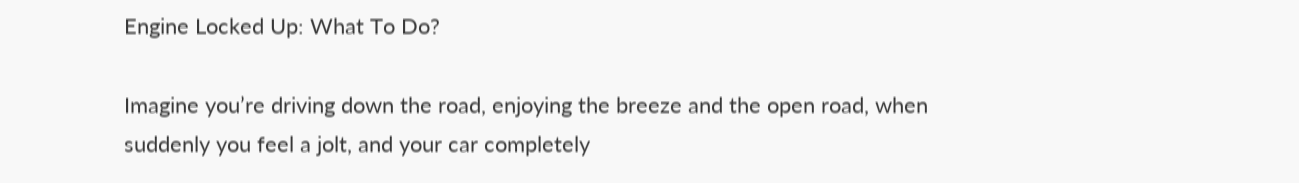Engine Locked Up: What To Do?

Imagine you’re driving down the road, enjoying the breeze and the open road, when suddenly you feel a jolt, and your car completely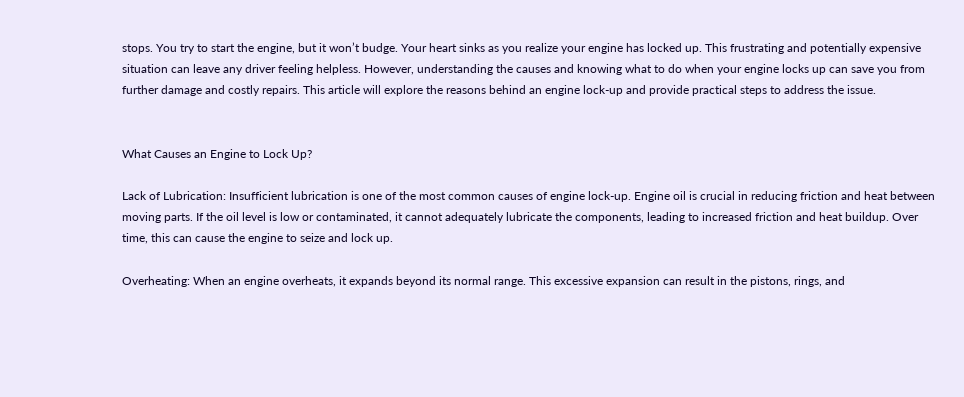stops. You try to start the engine, but it won’t budge. Your heart sinks as you realize your engine has locked up. This frustrating and potentially expensive situation can leave any driver feeling helpless. However, understanding the causes and knowing what to do when your engine locks up can save you from further damage and costly repairs. This article will explore the reasons behind an engine lock-up and provide practical steps to address the issue.


What Causes an Engine to Lock Up?

Lack of Lubrication: Insufficient lubrication is one of the most common causes of engine lock-up. Engine oil is crucial in reducing friction and heat between moving parts. If the oil level is low or contaminated, it cannot adequately lubricate the components, leading to increased friction and heat buildup. Over time, this can cause the engine to seize and lock up.

Overheating: When an engine overheats, it expands beyond its normal range. This excessive expansion can result in the pistons, rings, and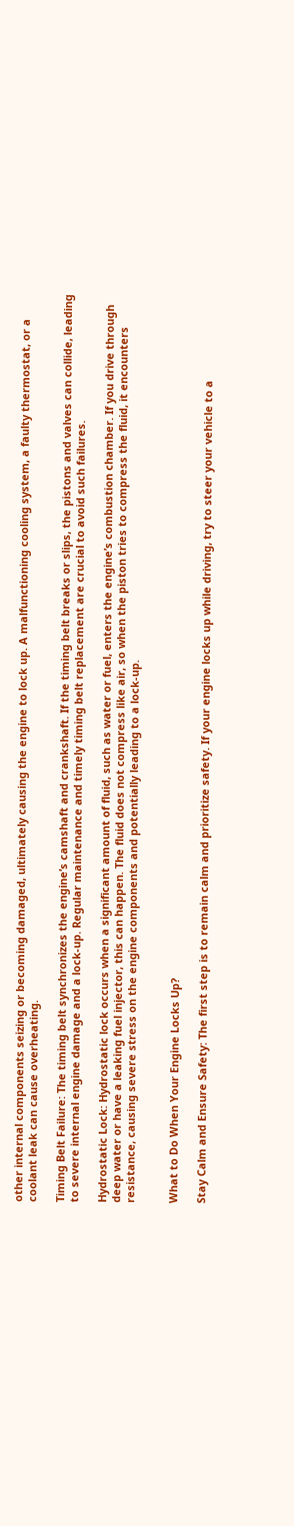other internal components seizing or becoming damaged, ultimately causing the engine to lock up. A malfunctioning cooling system, a faulty thermostat, or a coolant leak can cause overheating.

Timing Belt Failure: The timing belt synchronizes the engine’s camshaft and crankshaft. If the timing belt breaks or slips, the pistons and valves can collide, leading to severe internal engine damage and a lock-up. Regular maintenance and timely timing belt replacement are crucial to avoid such failures.

Hydrostatic Lock: Hydrostatic lock occurs when a significant amount of fluid, such as water or fuel, enters the engine’s combustion chamber. If you drive through deep water or have a leaking fuel injector, this can happen. The fluid does not compress like air, so when the piston tries to compress the fluid, it encounters resistance, causing severe stress on the engine components and potentially leading to a lock-up.


What to Do When Your Engine Locks Up?

Stay Calm and Ensure Safety: The first step is to remain calm and prioritize safety. If your engine locks up while driving, try to steer your vehicle to a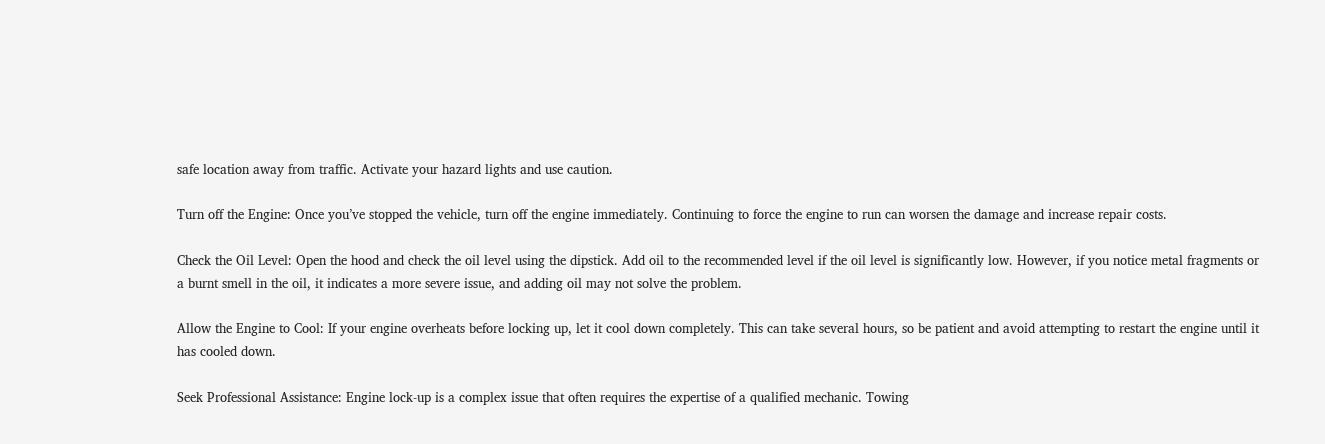safe location away from traffic. Activate your hazard lights and use caution.

Turn off the Engine: Once you’ve stopped the vehicle, turn off the engine immediately. Continuing to force the engine to run can worsen the damage and increase repair costs.

Check the Oil Level: Open the hood and check the oil level using the dipstick. Add oil to the recommended level if the oil level is significantly low. However, if you notice metal fragments or a burnt smell in the oil, it indicates a more severe issue, and adding oil may not solve the problem.

Allow the Engine to Cool: If your engine overheats before locking up, let it cool down completely. This can take several hours, so be patient and avoid attempting to restart the engine until it has cooled down.

Seek Professional Assistance: Engine lock-up is a complex issue that often requires the expertise of a qualified mechanic. Towing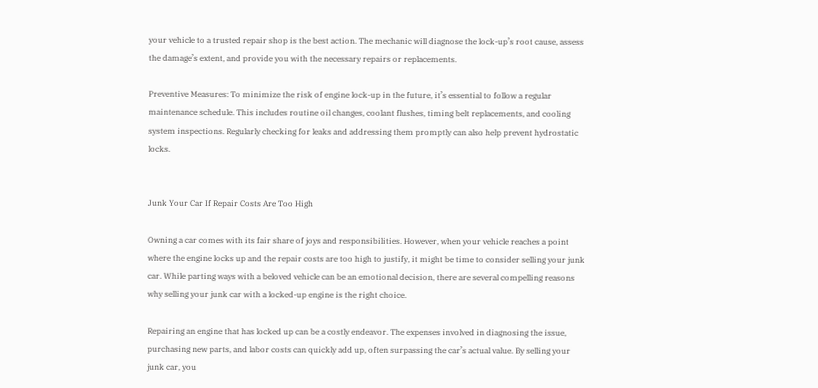your vehicle to a trusted repair shop is the best action. The mechanic will diagnose the lock-up’s root cause, assess the damage’s extent, and provide you with the necessary repairs or replacements.

Preventive Measures: To minimize the risk of engine lock-up in the future, it’s essential to follow a regular maintenance schedule. This includes routine oil changes, coolant flushes, timing belt replacements, and cooling system inspections. Regularly checking for leaks and addressing them promptly can also help prevent hydrostatic locks.


Junk Your Car If Repair Costs Are Too High

Owning a car comes with its fair share of joys and responsibilities. However, when your vehicle reaches a point where the engine locks up and the repair costs are too high to justify, it might be time to consider selling your junk car. While parting ways with a beloved vehicle can be an emotional decision, there are several compelling reasons why selling your junk car with a locked-up engine is the right choice.

Repairing an engine that has locked up can be a costly endeavor. The expenses involved in diagnosing the issue, purchasing new parts, and labor costs can quickly add up, often surpassing the car’s actual value. By selling your junk car, you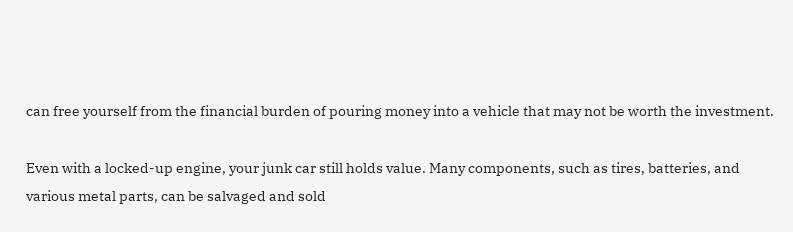can free yourself from the financial burden of pouring money into a vehicle that may not be worth the investment.

Even with a locked-up engine, your junk car still holds value. Many components, such as tires, batteries, and various metal parts, can be salvaged and sold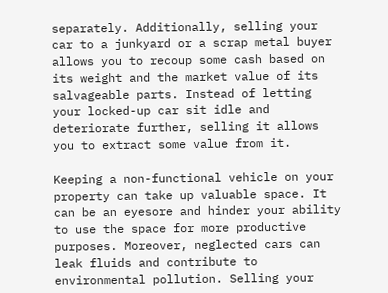separately. Additionally, selling your car to a junkyard or a scrap metal buyer allows you to recoup some cash based on its weight and the market value of its salvageable parts. Instead of letting your locked-up car sit idle and deteriorate further, selling it allows you to extract some value from it.

Keeping a non-functional vehicle on your property can take up valuable space. It can be an eyesore and hinder your ability to use the space for more productive purposes. Moreover, neglected cars can leak fluids and contribute to environmental pollution. Selling your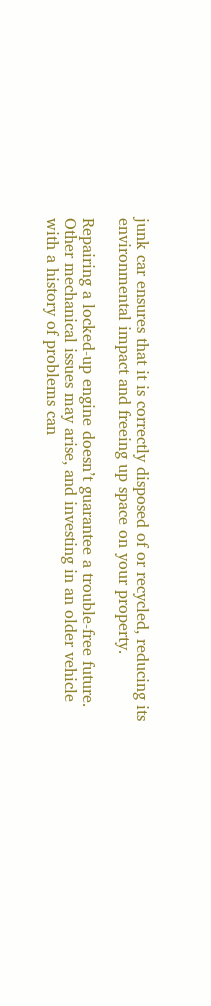junk car ensures that it is correctly disposed of or recycled, reducing its environmental impact and freeing up space on your property.

Repairing a locked-up engine doesn’t guarantee a trouble-free future. Other mechanical issues may arise, and investing in an older vehicle with a history of problems can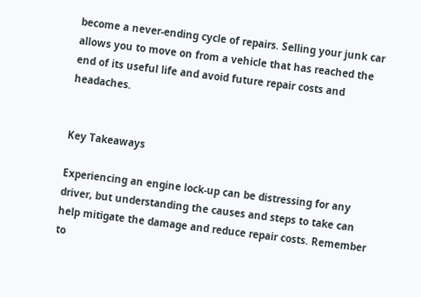become a never-ending cycle of repairs. Selling your junk car allows you to move on from a vehicle that has reached the end of its useful life and avoid future repair costs and headaches.


Key Takeaways

Experiencing an engine lock-up can be distressing for any driver, but understanding the causes and steps to take can help mitigate the damage and reduce repair costs. Remember to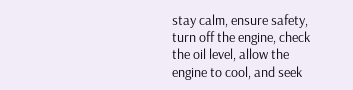stay calm, ensure safety, turn off the engine, check the oil level, allow the engine to cool, and seek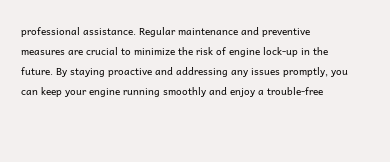professional assistance. Regular maintenance and preventive measures are crucial to minimize the risk of engine lock-up in the future. By staying proactive and addressing any issues promptly, you can keep your engine running smoothly and enjoy a trouble-free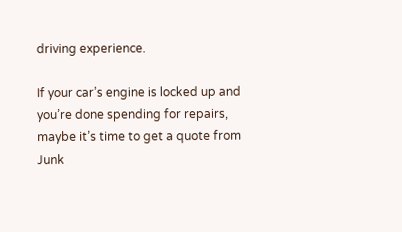driving experience.

If your car’s engine is locked up and you’re done spending for repairs, maybe it’s time to get a quote from Junk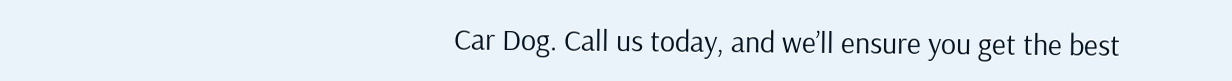Car Dog. Call us today, and we’ll ensure you get the best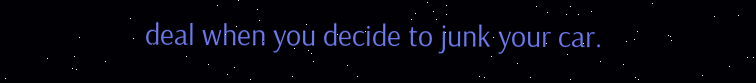deal when you decide to junk your car.